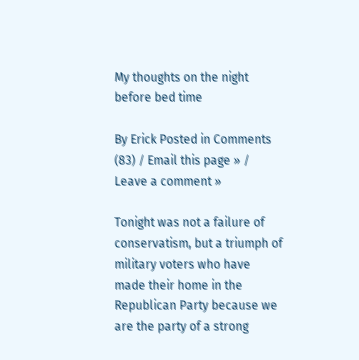My thoughts on the night before bed time

By Erick Posted in Comments (83) / Email this page » / Leave a comment »

Tonight was not a failure of conservatism, but a triumph of military voters who have made their home in the Republican Party because we are the party of a strong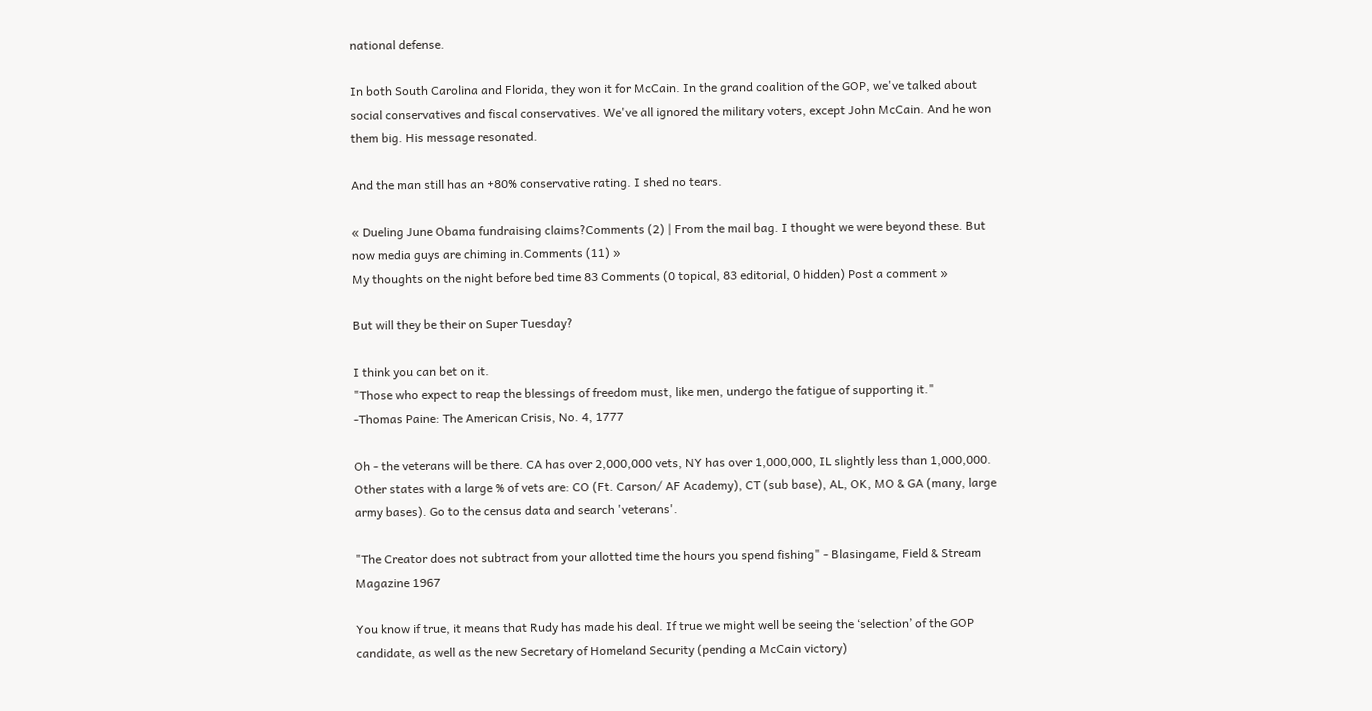national defense.

In both South Carolina and Florida, they won it for McCain. In the grand coalition of the GOP, we've talked about social conservatives and fiscal conservatives. We've all ignored the military voters, except John McCain. And he won them big. His message resonated.

And the man still has an +80% conservative rating. I shed no tears.

« Dueling June Obama fundraising claims?Comments (2) | From the mail bag. I thought we were beyond these. But now media guys are chiming in.Comments (11) »
My thoughts on the night before bed time 83 Comments (0 topical, 83 editorial, 0 hidden) Post a comment »

But will they be their on Super Tuesday?

I think you can bet on it.
"Those who expect to reap the blessings of freedom must, like men, undergo the fatigue of supporting it."
-Thomas Paine: The American Crisis, No. 4, 1777

Oh - the veterans will be there. CA has over 2,000,000 vets, NY has over 1,000,000, IL slightly less than 1,000,000. Other states with a large % of vets are: CO (Ft. Carson/ AF Academy), CT (sub base), AL, OK, MO & GA (many, large army bases). Go to the census data and search 'veterans'.

"The Creator does not subtract from your allotted time the hours you spend fishing" - Blasingame, Field & Stream Magazine 1967

You know if true, it means that Rudy has made his deal. If true we might well be seeing the ‘selection’ of the GOP candidate, as well as the new Secretary of Homeland Security (pending a McCain victory)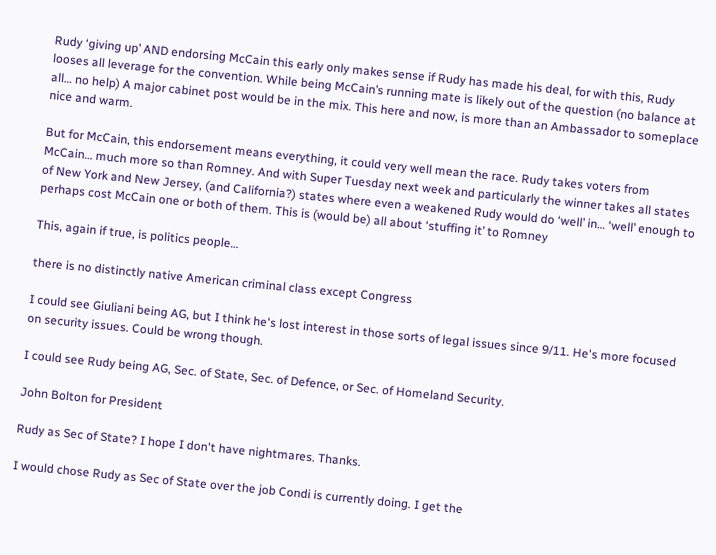Rudy ‘giving up’ AND endorsing McCain this early only makes sense if Rudy has made his deal, for with this, Rudy looses all leverage for the convention. While being McCain’s running mate is likely out of the question (no balance at all… no help) A major cabinet post would be in the mix. This here and now, is more than an Ambassador to someplace nice and warm.

But for McCain, this endorsement means everything, it could very well mean the race. Rudy takes voters from McCain… much more so than Romney. And with Super Tuesday next week and particularly the winner takes all states of New York and New Jersey, (and California?) states where even a weakened Rudy would do ‘well’ in… ‘well’ enough to perhaps cost McCain one or both of them. This is (would be) all about ‘stuffing it’ to Romney

This, again if true, is politics people…

there is no distinctly native American criminal class except Congress

I could see Giuliani being AG, but I think he's lost interest in those sorts of legal issues since 9/11. He's more focused on security issues. Could be wrong though.

I could see Rudy being AG, Sec. of State, Sec. of Defence, or Sec. of Homeland Security.

John Bolton for President

Rudy as Sec of State? I hope I don't have nightmares. Thanks.

I would chose Rudy as Sec of State over the job Condi is currently doing. I get the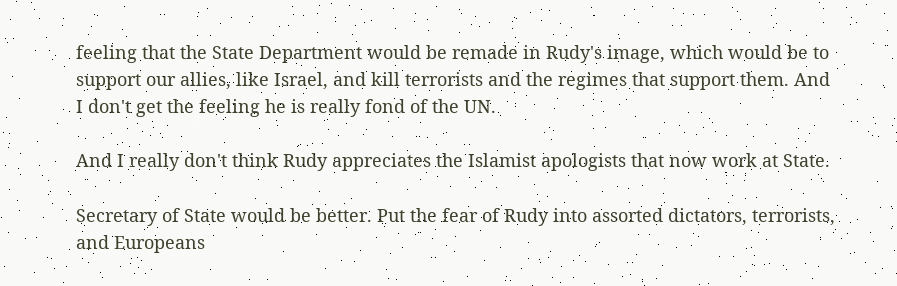feeling that the State Department would be remade in Rudy's image, which would be to support our allies, like Israel, and kill terrorists and the regimes that support them. And I don't get the feeling he is really fond of the UN.

And I really don't think Rudy appreciates the Islamist apologists that now work at State.

Secretary of State would be better. Put the fear of Rudy into assorted dictators, terrorists, and Europeans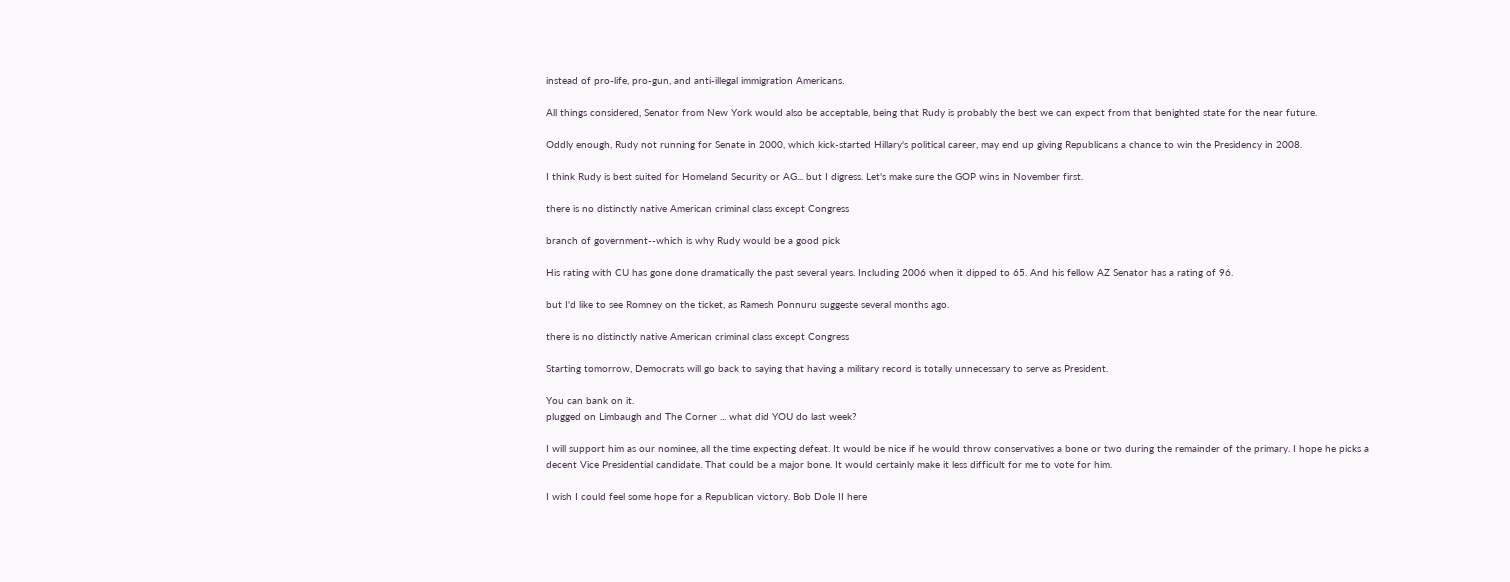instead of pro-life, pro-gun, and anti-illegal immigration Americans.

All things considered, Senator from New York would also be acceptable, being that Rudy is probably the best we can expect from that benighted state for the near future.

Oddly enough, Rudy not running for Senate in 2000, which kick-started Hillary's political career, may end up giving Republicans a chance to win the Presidency in 2008.

I think Rudy is best suited for Homeland Security or AG... but I digress. Let's make sure the GOP wins in November first.

there is no distinctly native American criminal class except Congress

branch of government--which is why Rudy would be a good pick

His rating with CU has gone done dramatically the past several years. Including 2006 when it dipped to 65. And his fellow AZ Senator has a rating of 96.

but I'd like to see Romney on the ticket, as Ramesh Ponnuru suggeste several months ago.

there is no distinctly native American criminal class except Congress

Starting tomorrow, Democrats will go back to saying that having a military record is totally unnecessary to serve as President.

You can bank on it.
plugged on Limbaugh and The Corner ... what did YOU do last week?

I will support him as our nominee, all the time expecting defeat. It would be nice if he would throw conservatives a bone or two during the remainder of the primary. I hope he picks a decent Vice Presidential candidate. That could be a major bone. It would certainly make it less difficult for me to vote for him.

I wish I could feel some hope for a Republican victory. Bob Dole II here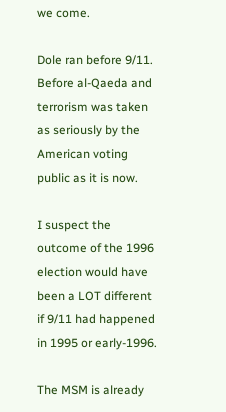we come.

Dole ran before 9/11. Before al-Qaeda and terrorism was taken as seriously by the American voting public as it is now.

I suspect the outcome of the 1996 election would have been a LOT different if 9/11 had happened in 1995 or early-1996.

The MSM is already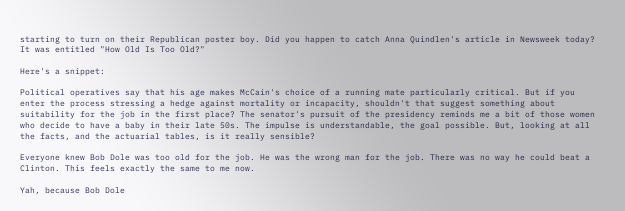starting to turn on their Republican poster boy. Did you happen to catch Anna Quindlen's article in Newsweek today? It was entitled "How Old Is Too Old?"

Here's a snippet:

Political operatives say that his age makes McCain's choice of a running mate particularly critical. But if you enter the process stressing a hedge against mortality or incapacity, shouldn't that suggest something about suitability for the job in the first place? The senator's pursuit of the presidency reminds me a bit of those women who decide to have a baby in their late 50s. The impulse is understandable, the goal possible. But, looking at all the facts, and the actuarial tables, is it really sensible?

Everyone knew Bob Dole was too old for the job. He was the wrong man for the job. There was no way he could beat a Clinton. This feels exactly the same to me now.

Yah, because Bob Dole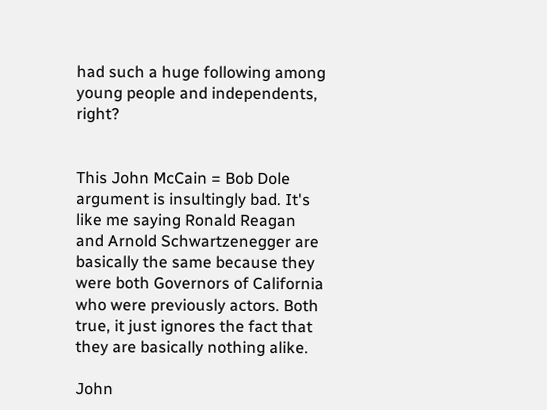had such a huge following among young people and independents, right?


This John McCain = Bob Dole argument is insultingly bad. It's like me saying Ronald Reagan and Arnold Schwartzenegger are basically the same because they were both Governors of California who were previously actors. Both true, it just ignores the fact that they are basically nothing alike.

John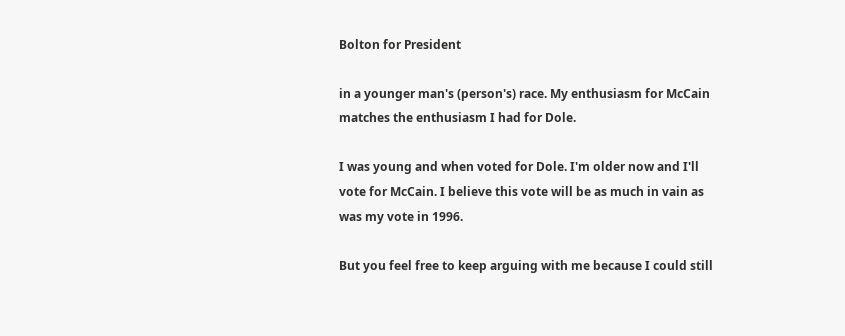Bolton for President

in a younger man's (person's) race. My enthusiasm for McCain matches the enthusiasm I had for Dole.

I was young and when voted for Dole. I'm older now and I'll vote for McCain. I believe this vote will be as much in vain as was my vote in 1996.

But you feel free to keep arguing with me because I could still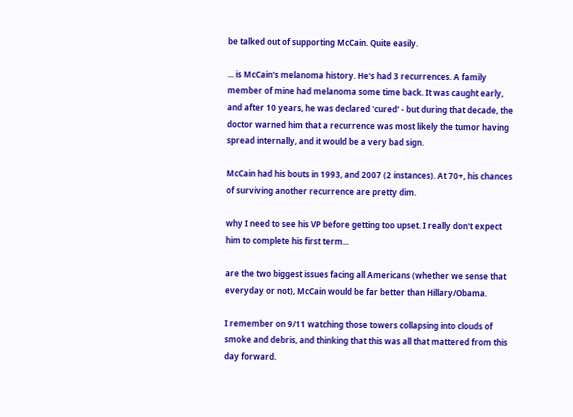be talked out of supporting McCain. Quite easily.

... is McCain's melanoma history. He's had 3 recurrences. A family member of mine had melanoma some time back. It was caught early, and after 10 years, he was declared 'cured' - but during that decade, the doctor warned him that a recurrence was most likely the tumor having spread internally, and it would be a very bad sign.

McCain had his bouts in 1993, and 2007 (2 instances). At 70+, his chances of surviving another recurrence are pretty dim.

why I need to see his VP before getting too upset. I really don't expect him to complete his first term...

are the two biggest issues facing all Americans (whether we sense that everyday or not), McCain would be far better than Hillary/Obama.

I remember on 9/11 watching those towers collapsing into clouds of smoke and debris, and thinking that this was all that mattered from this day forward.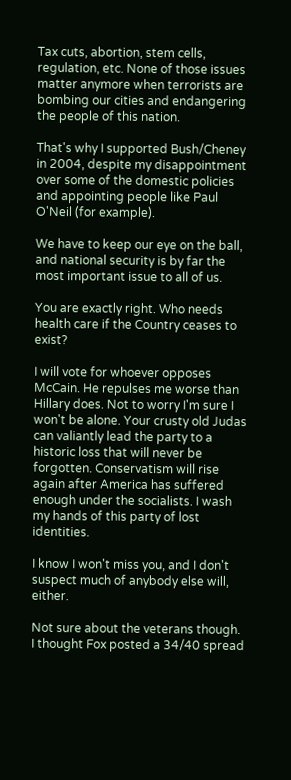Tax cuts, abortion, stem cells, regulation, etc. None of those issues matter anymore when terrorists are bombing our cities and endangering the people of this nation.

That's why I supported Bush/Cheney in 2004, despite my disappointment over some of the domestic policies and appointing people like Paul O'Neil (for example).

We have to keep our eye on the ball, and national security is by far the most important issue to all of us.

You are exactly right. Who needs health care if the Country ceases to exist?

I will vote for whoever opposes McCain. He repulses me worse than Hillary does. Not to worry I'm sure I won't be alone. Your crusty old Judas can valiantly lead the party to a historic loss that will never be forgotten. Conservatism will rise again after America has suffered enough under the socialists. I wash my hands of this party of lost identities.

I know I won't miss you, and I don't suspect much of anybody else will, either.

Not sure about the veterans though. I thought Fox posted a 34/40 spread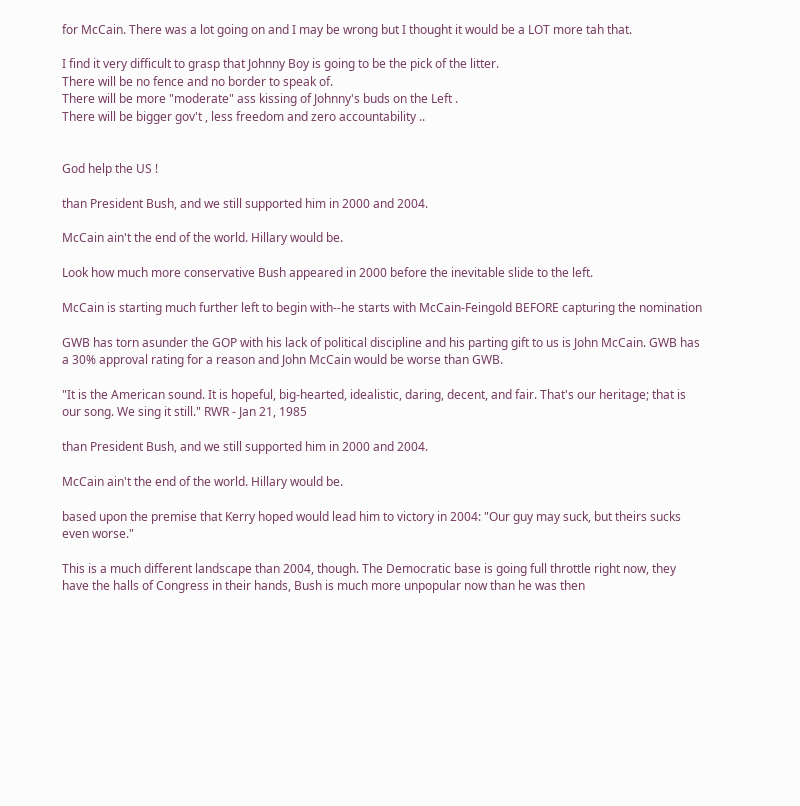for McCain. There was a lot going on and I may be wrong but I thought it would be a LOT more tah that.

I find it very difficult to grasp that Johnny Boy is going to be the pick of the litter.
There will be no fence and no border to speak of.
There will be more "moderate" ass kissing of Johnny's buds on the Left .
There will be bigger gov't , less freedom and zero accountability ..


God help the US !

than President Bush, and we still supported him in 2000 and 2004.

McCain ain't the end of the world. Hillary would be.

Look how much more conservative Bush appeared in 2000 before the inevitable slide to the left.

McCain is starting much further left to begin with--he starts with McCain-Feingold BEFORE capturing the nomination

GWB has torn asunder the GOP with his lack of political discipline and his parting gift to us is John McCain. GWB has a 30% approval rating for a reason and John McCain would be worse than GWB.

"It is the American sound. It is hopeful, big-hearted, idealistic, daring, decent, and fair. That's our heritage; that is our song. We sing it still." RWR - Jan 21, 1985

than President Bush, and we still supported him in 2000 and 2004.

McCain ain't the end of the world. Hillary would be.

based upon the premise that Kerry hoped would lead him to victory in 2004: "Our guy may suck, but theirs sucks even worse."

This is a much different landscape than 2004, though. The Democratic base is going full throttle right now, they have the halls of Congress in their hands, Bush is much more unpopular now than he was then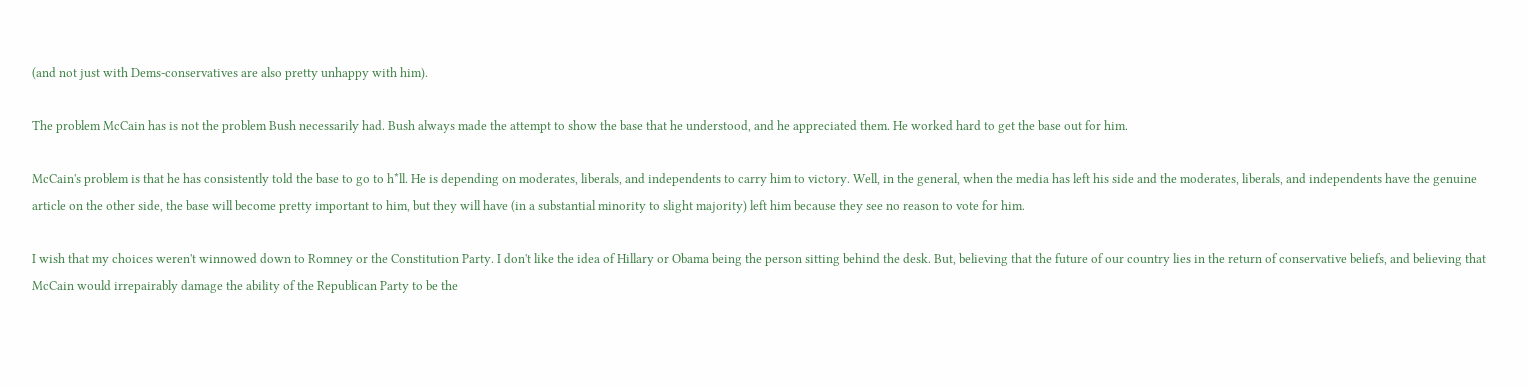(and not just with Dems-conservatives are also pretty unhappy with him).

The problem McCain has is not the problem Bush necessarily had. Bush always made the attempt to show the base that he understood, and he appreciated them. He worked hard to get the base out for him.

McCain's problem is that he has consistently told the base to go to h*ll. He is depending on moderates, liberals, and independents to carry him to victory. Well, in the general, when the media has left his side and the moderates, liberals, and independents have the genuine article on the other side, the base will become pretty important to him, but they will have (in a substantial minority to slight majority) left him because they see no reason to vote for him.

I wish that my choices weren't winnowed down to Romney or the Constitution Party. I don't like the idea of Hillary or Obama being the person sitting behind the desk. But, believing that the future of our country lies in the return of conservative beliefs, and believing that McCain would irrepairably damage the ability of the Republican Party to be the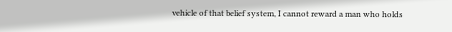vehicle of that belief system, I cannot reward a man who holds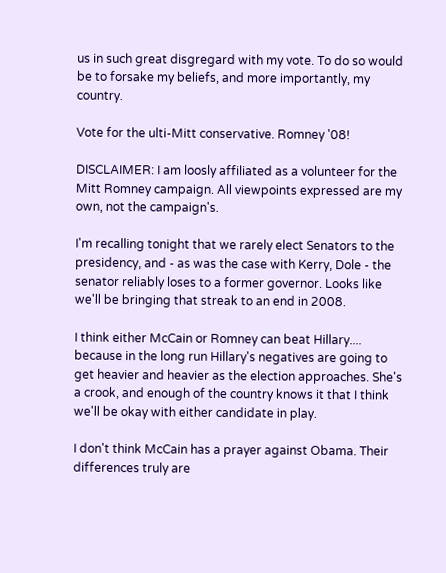us in such great disgregard with my vote. To do so would be to forsake my beliefs, and more importantly, my country.

Vote for the ulti-Mitt conservative. Romney '08!

DISCLAIMER: I am loosly affiliated as a volunteer for the Mitt Romney campaign. All viewpoints expressed are my own, not the campaign's.

I'm recalling tonight that we rarely elect Senators to the presidency, and - as was the case with Kerry, Dole - the senator reliably loses to a former governor. Looks like we'll be bringing that streak to an end in 2008.

I think either McCain or Romney can beat Hillary.... because in the long run Hillary's negatives are going to get heavier and heavier as the election approaches. She's a crook, and enough of the country knows it that I think we'll be okay with either candidate in play.

I don't think McCain has a prayer against Obama. Their differences truly are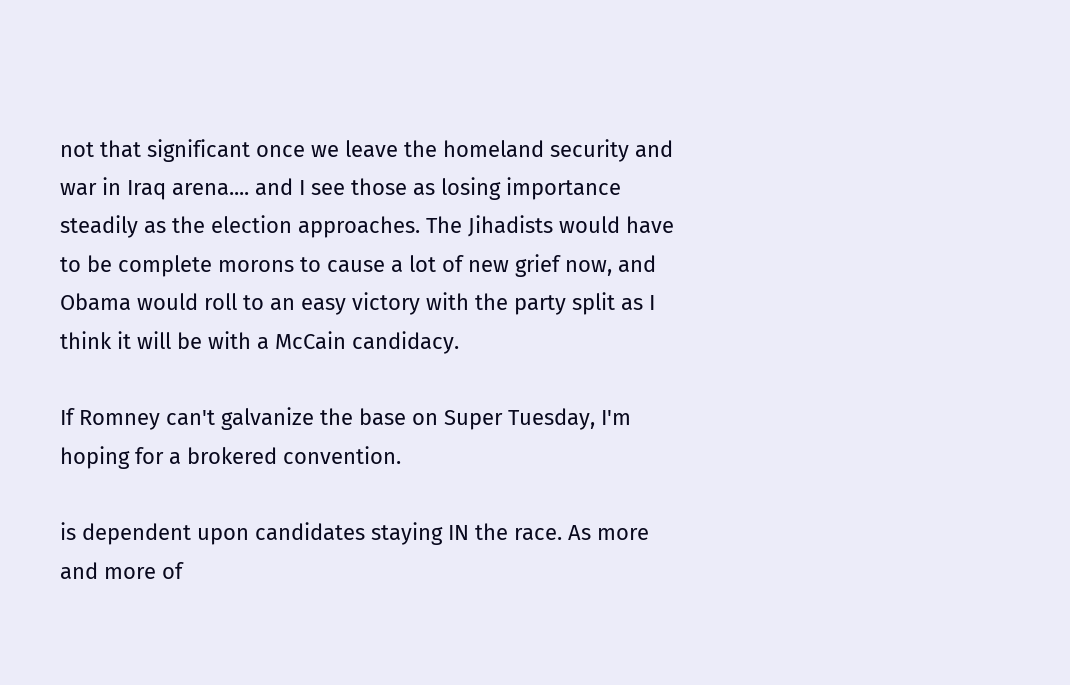not that significant once we leave the homeland security and war in Iraq arena.... and I see those as losing importance steadily as the election approaches. The Jihadists would have to be complete morons to cause a lot of new grief now, and Obama would roll to an easy victory with the party split as I think it will be with a McCain candidacy.

If Romney can't galvanize the base on Super Tuesday, I'm hoping for a brokered convention.

is dependent upon candidates staying IN the race. As more and more of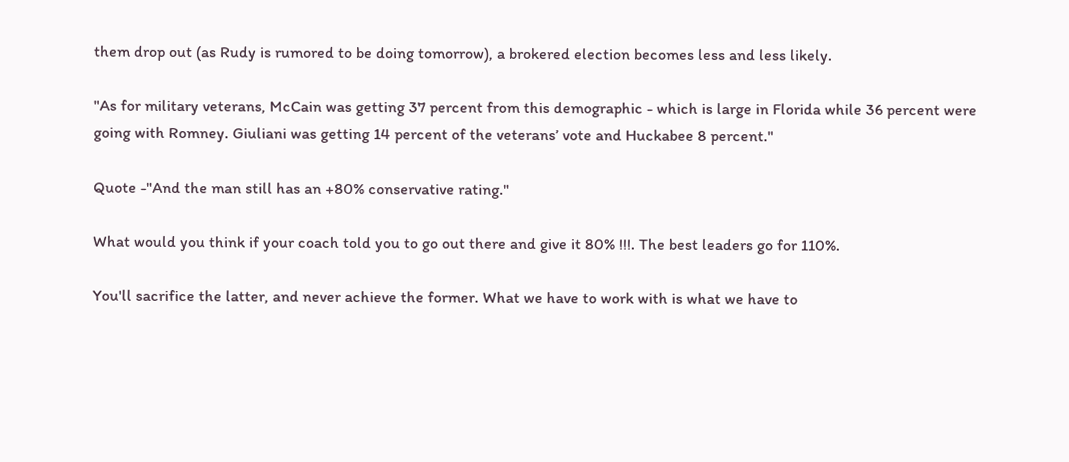them drop out (as Rudy is rumored to be doing tomorrow), a brokered election becomes less and less likely.

"As for military veterans, McCain was getting 37 percent from this demographic - which is large in Florida while 36 percent were going with Romney. Giuliani was getting 14 percent of the veterans’ vote and Huckabee 8 percent."

Quote -"And the man still has an +80% conservative rating."

What would you think if your coach told you to go out there and give it 80% !!!. The best leaders go for 110%.

You'll sacrifice the latter, and never achieve the former. What we have to work with is what we have to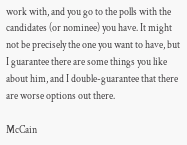work with, and you go to the polls with the candidates (or nominee) you have. It might not be precisely the one you want to have, but I guarantee there are some things you like about him, and I double-guarantee that there are worse options out there.

McCain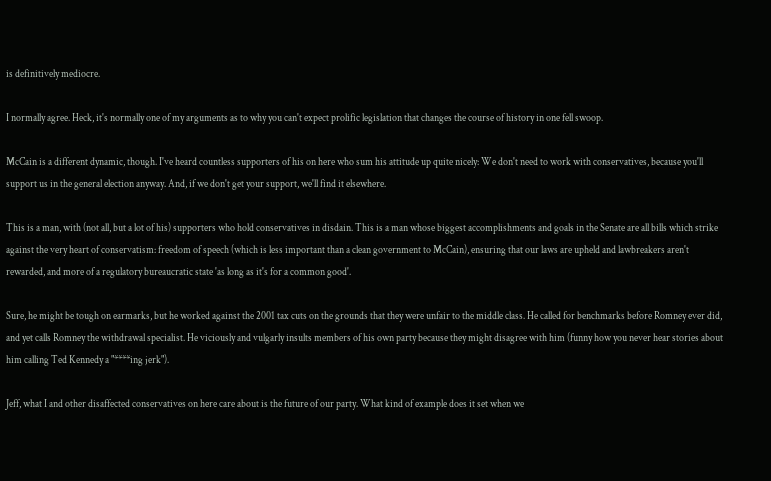is definitively mediocre.

I normally agree. Heck, it's normally one of my arguments as to why you can't expect prolific legislation that changes the course of history in one fell swoop.

McCain is a different dynamic, though. I've heard countless supporters of his on here who sum his attitude up quite nicely: We don't need to work with conservatives, because you'll support us in the general election anyway. And, if we don't get your support, we'll find it elsewhere.

This is a man, with (not all, but a lot of his) supporters who hold conservatives in disdain. This is a man whose biggest accomplishments and goals in the Senate are all bills which strike against the very heart of conservatism: freedom of speech (which is less important than a clean government to McCain), ensuring that our laws are upheld and lawbreakers aren't rewarded, and more of a regulatory bureaucratic state 'as long as it's for a common good'.

Sure, he might be tough on earmarks, but he worked against the 2001 tax cuts on the grounds that they were unfair to the middle class. He called for benchmarks before Romney ever did, and yet calls Romney the withdrawal specialist. He viciously and vulgarly insults members of his own party because they might disagree with him (funny how you never hear stories about him calling Ted Kennedy a "****ing jerk").

Jeff, what I and other disaffected conservatives on here care about is the future of our party. What kind of example does it set when we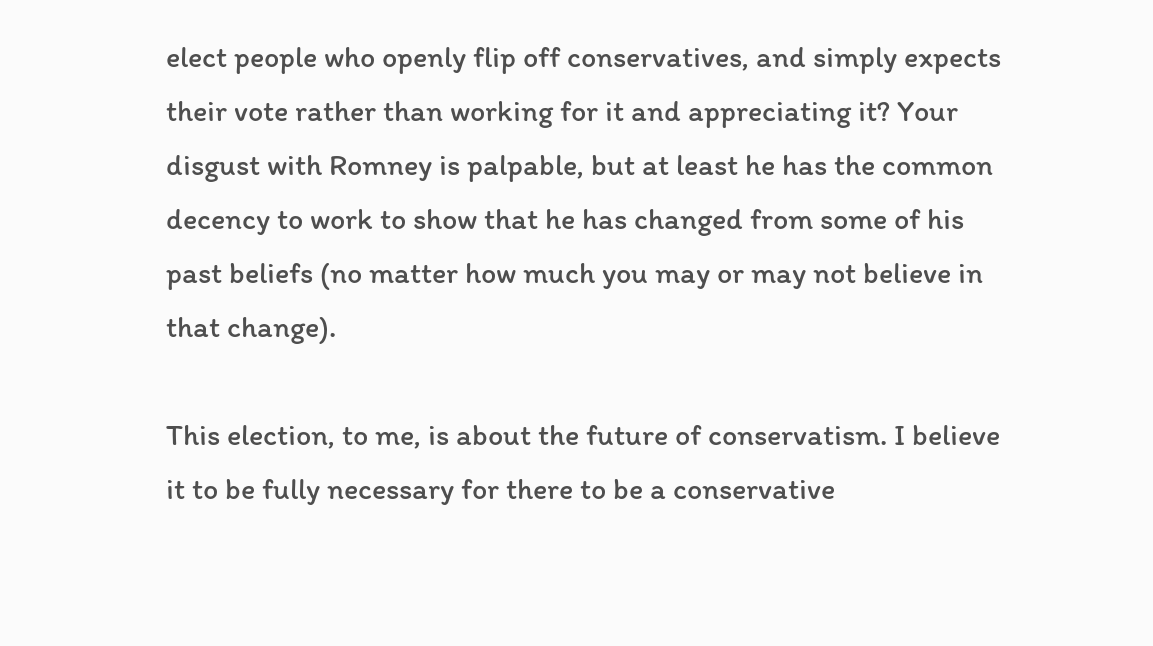elect people who openly flip off conservatives, and simply expects their vote rather than working for it and appreciating it? Your disgust with Romney is palpable, but at least he has the common decency to work to show that he has changed from some of his past beliefs (no matter how much you may or may not believe in that change).

This election, to me, is about the future of conservatism. I believe it to be fully necessary for there to be a conservative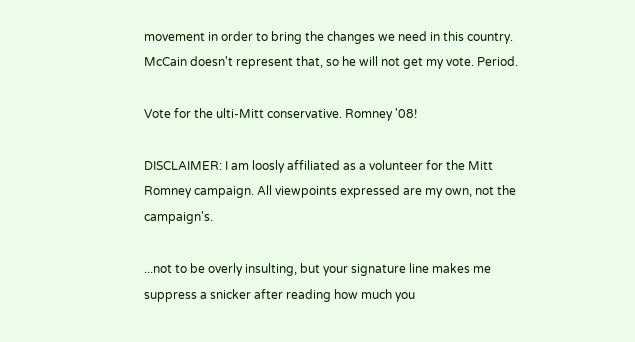movement in order to bring the changes we need in this country. McCain doesn't represent that, so he will not get my vote. Period.

Vote for the ulti-Mitt conservative. Romney '08!

DISCLAIMER: I am loosly affiliated as a volunteer for the Mitt Romney campaign. All viewpoints expressed are my own, not the campaign's.

...not to be overly insulting, but your signature line makes me suppress a snicker after reading how much you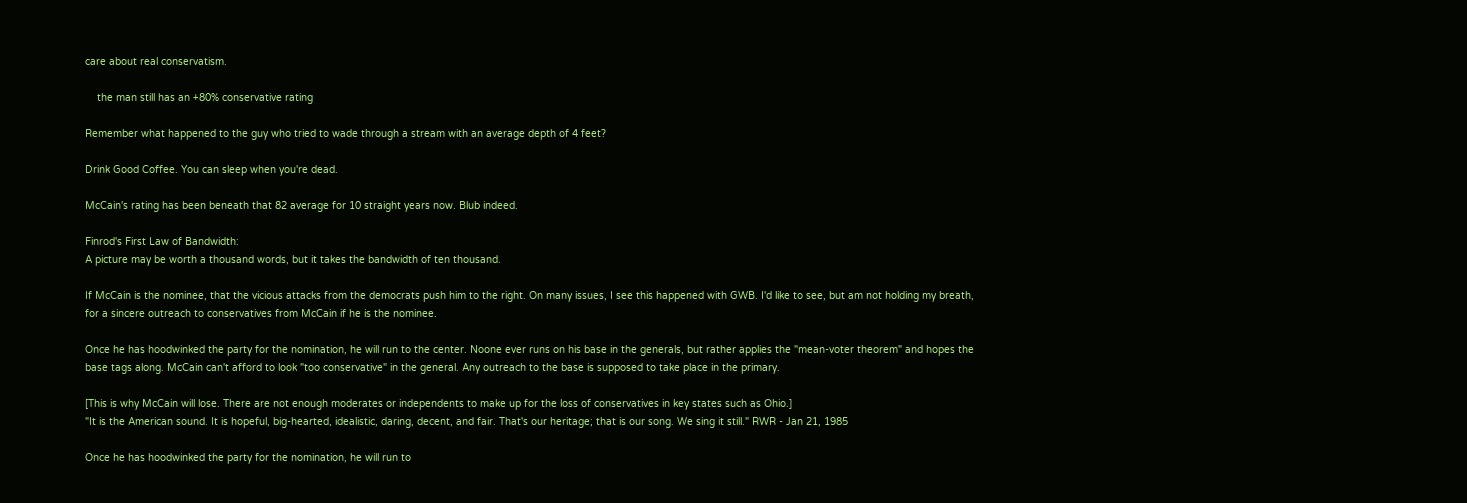care about real conservatism.

    the man still has an +80% conservative rating

Remember what happened to the guy who tried to wade through a stream with an average depth of 4 feet?

Drink Good Coffee. You can sleep when you're dead.

McCain's rating has been beneath that 82 average for 10 straight years now. Blub indeed.

Finrod's First Law of Bandwidth:
A picture may be worth a thousand words, but it takes the bandwidth of ten thousand.

If McCain is the nominee, that the vicious attacks from the democrats push him to the right. On many issues, I see this happened with GWB. I'd like to see, but am not holding my breath, for a sincere outreach to conservatives from McCain if he is the nominee.

Once he has hoodwinked the party for the nomination, he will run to the center. Noone ever runs on his base in the generals, but rather applies the "mean-voter theorem" and hopes the base tags along. McCain can't afford to look "too conservative" in the general. Any outreach to the base is supposed to take place in the primary.

[This is why McCain will lose. There are not enough moderates or independents to make up for the loss of conservatives in key states such as Ohio.]
"It is the American sound. It is hopeful, big-hearted, idealistic, daring, decent, and fair. That's our heritage; that is our song. We sing it still." RWR - Jan 21, 1985

Once he has hoodwinked the party for the nomination, he will run to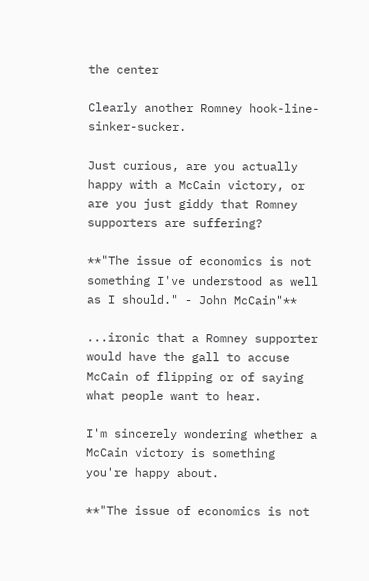the center

Clearly another Romney hook-line-sinker-sucker.

Just curious, are you actually happy with a McCain victory, or are you just giddy that Romney supporters are suffering?

**"The issue of economics is not something I've understood as well as I should." - John McCain"**

...ironic that a Romney supporter would have the gall to accuse McCain of flipping or of saying what people want to hear.

I'm sincerely wondering whether a McCain victory is something you're happy about.

**"The issue of economics is not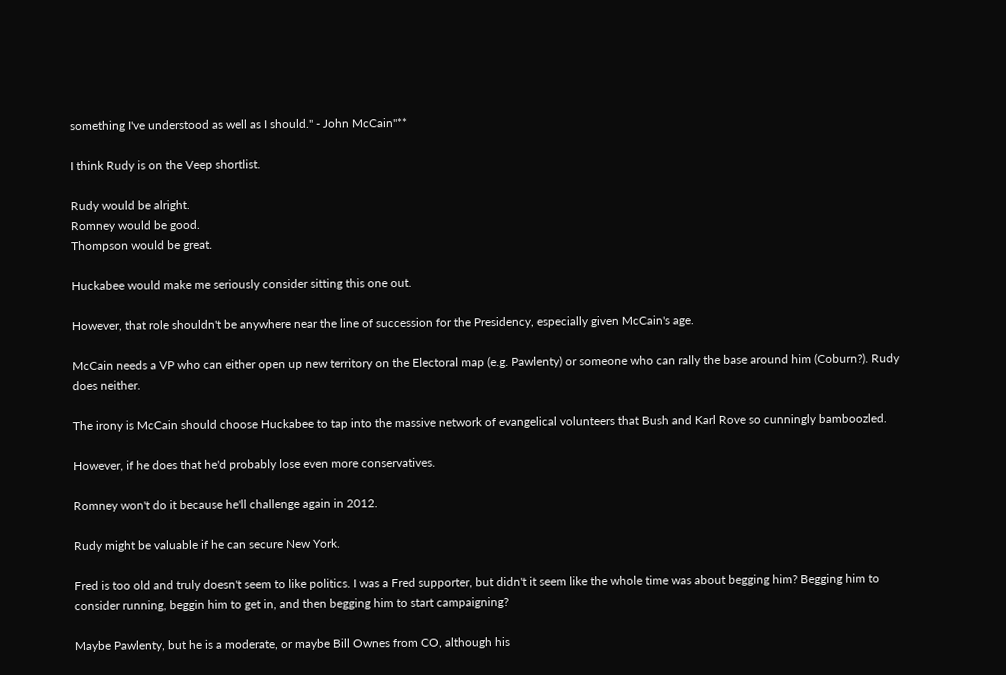something I've understood as well as I should." - John McCain"**

I think Rudy is on the Veep shortlist.

Rudy would be alright.
Romney would be good.
Thompson would be great.

Huckabee would make me seriously consider sitting this one out.

However, that role shouldn't be anywhere near the line of succession for the Presidency, especially given McCain's age.

McCain needs a VP who can either open up new territory on the Electoral map (e.g. Pawlenty) or someone who can rally the base around him (Coburn?). Rudy does neither.

The irony is McCain should choose Huckabee to tap into the massive network of evangelical volunteers that Bush and Karl Rove so cunningly bamboozled.

However, if he does that he'd probably lose even more conservatives.

Romney won't do it because he'll challenge again in 2012.

Rudy might be valuable if he can secure New York.

Fred is too old and truly doesn't seem to like politics. I was a Fred supporter, but didn't it seem like the whole time was about begging him? Begging him to consider running, beggin him to get in, and then begging him to start campaigning?

Maybe Pawlenty, but he is a moderate, or maybe Bill Ownes from CO, although his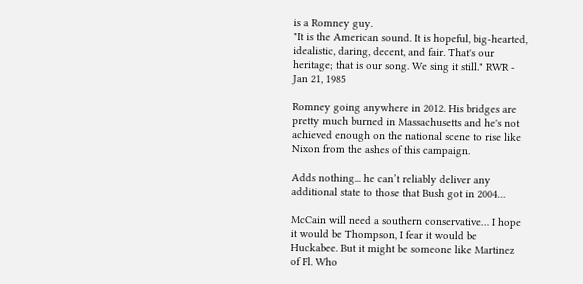is a Romney guy.
"It is the American sound. It is hopeful, big-hearted, idealistic, daring, decent, and fair. That's our heritage; that is our song. We sing it still." RWR - Jan 21, 1985

Romney going anywhere in 2012. His bridges are pretty much burned in Massachusetts and he's not achieved enough on the national scene to rise like Nixon from the ashes of this campaign.

Adds nothing... he can’t reliably deliver any additional state to those that Bush got in 2004…

McCain will need a southern conservative… I hope it would be Thompson, I fear it would be Huckabee. But it might be someone like Martinez of Fl. Who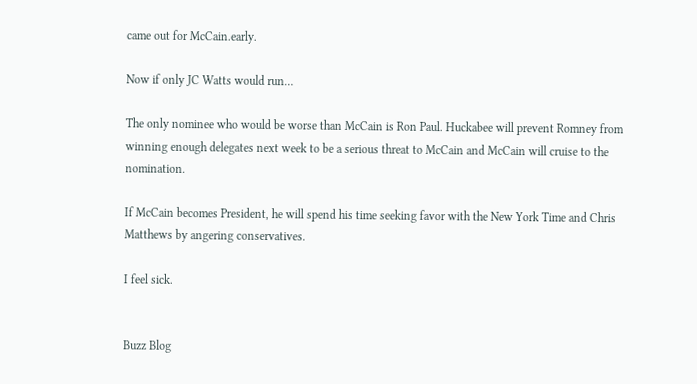came out for McCain.early.

Now if only JC Watts would run…

The only nominee who would be worse than McCain is Ron Paul. Huckabee will prevent Romney from winning enough delegates next week to be a serious threat to McCain and McCain will cruise to the nomination.

If McCain becomes President, he will spend his time seeking favor with the New York Time and Chris Matthews by angering conservatives.

I feel sick.


Buzz Blog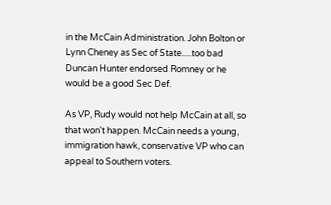in the McCain Administration. John Bolton or Lynn Cheney as Sec of State.....too bad Duncan Hunter endorsed Romney or he would be a good Sec Def.

As VP, Rudy would not help McCain at all, so that won't happen. McCain needs a young, immigration hawk, conservative VP who can appeal to Southern voters.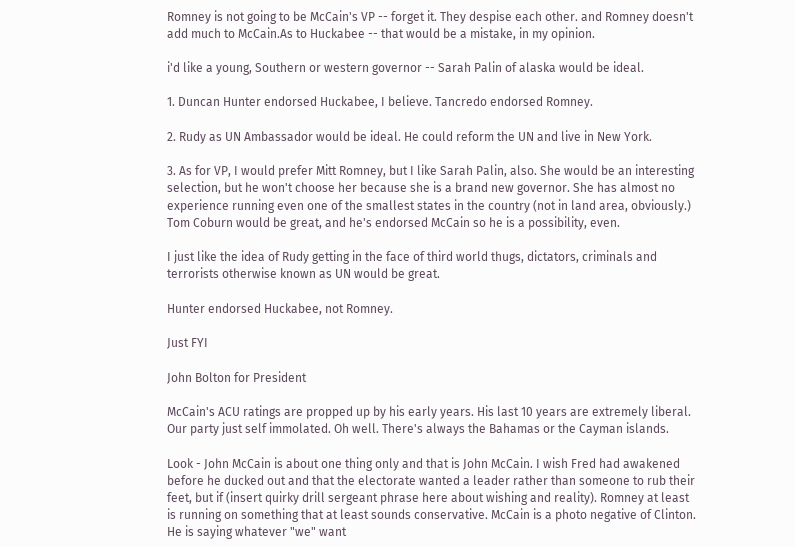Romney is not going to be McCain's VP -- forget it. They despise each other. and Romney doesn't add much to McCain.As to Huckabee -- that would be a mistake, in my opinion.

i'd like a young, Southern or western governor -- Sarah Palin of alaska would be ideal.

1. Duncan Hunter endorsed Huckabee, I believe. Tancredo endorsed Romney.

2. Rudy as UN Ambassador would be ideal. He could reform the UN and live in New York.

3. As for VP, I would prefer Mitt Romney, but I like Sarah Palin, also. She would be an interesting selection, but he won't choose her because she is a brand new governor. She has almost no experience running even one of the smallest states in the country (not in land area, obviously.) Tom Coburn would be great, and he's endorsed McCain so he is a possibility, even.

I just like the idea of Rudy getting in the face of third world thugs, dictators, criminals and terrorists otherwise known as UN would be great.

Hunter endorsed Huckabee, not Romney.

Just FYI

John Bolton for President

McCain's ACU ratings are propped up by his early years. His last 10 years are extremely liberal. Our party just self immolated. Oh well. There's always the Bahamas or the Cayman islands.

Look - John McCain is about one thing only and that is John McCain. I wish Fred had awakened before he ducked out and that the electorate wanted a leader rather than someone to rub their feet, but if (insert quirky drill sergeant phrase here about wishing and reality). Romney at least is running on something that at least sounds conservative. McCain is a photo negative of Clinton. He is saying whatever "we" want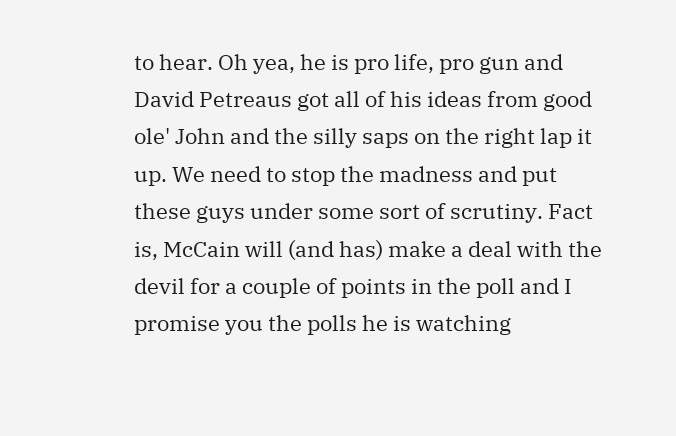to hear. Oh yea, he is pro life, pro gun and David Petreaus got all of his ideas from good ole' John and the silly saps on the right lap it up. We need to stop the madness and put these guys under some sort of scrutiny. Fact is, McCain will (and has) make a deal with the devil for a couple of points in the poll and I promise you the polls he is watching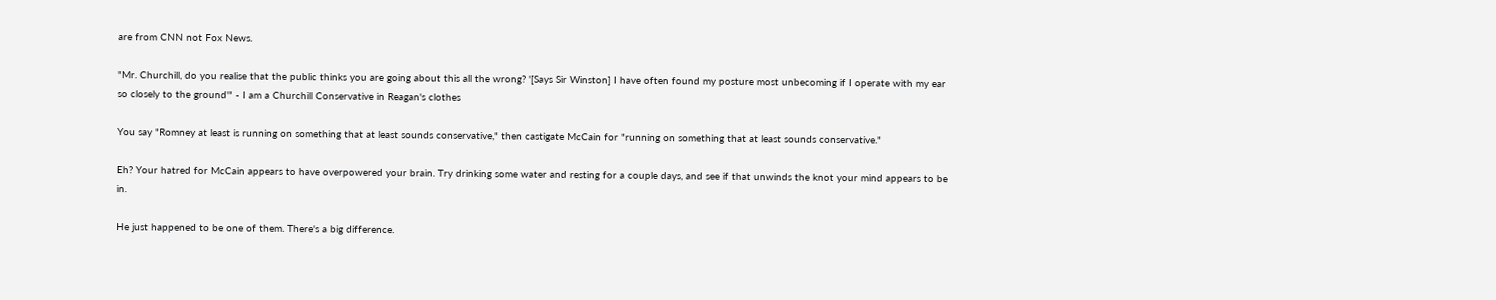are from CNN not Fox News.

"Mr. Churchill, do you realise that the public thinks you are going about this all the wrong? '[Says Sir Winston] I have often found my posture most unbecoming if I operate with my ear so closely to the ground'" - I am a Churchill Conservative in Reagan's clothes

You say "Romney at least is running on something that at least sounds conservative," then castigate McCain for "running on something that at least sounds conservative."

Eh? Your hatred for McCain appears to have overpowered your brain. Try drinking some water and resting for a couple days, and see if that unwinds the knot your mind appears to be in.

He just happened to be one of them. There's a big difference.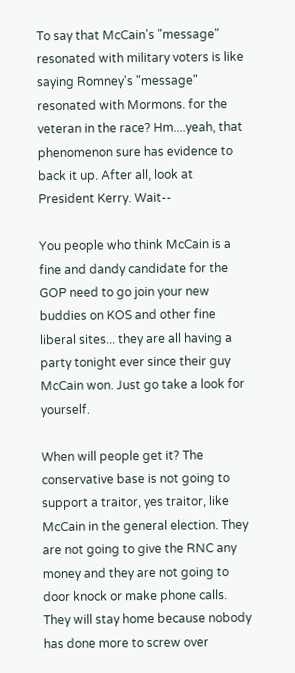To say that McCain's "message" resonated with military voters is like saying Romney's "message" resonated with Mormons. for the veteran in the race? Hm....yeah, that phenomenon sure has evidence to back it up. After all, look at President Kerry. Wait--

You people who think McCain is a fine and dandy candidate for the GOP need to go join your new buddies on KOS and other fine liberal sites... they are all having a party tonight ever since their guy McCain won. Just go take a look for yourself.

When will people get it? The conservative base is not going to support a traitor, yes traitor, like McCain in the general election. They are not going to give the RNC any money and they are not going to door knock or make phone calls. They will stay home because nobody has done more to screw over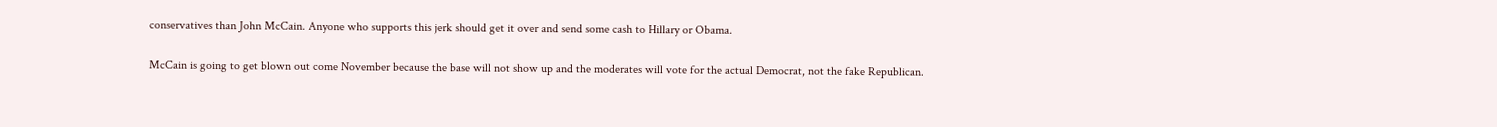conservatives than John McCain. Anyone who supports this jerk should get it over and send some cash to Hillary or Obama.

McCain is going to get blown out come November because the base will not show up and the moderates will vote for the actual Democrat, not the fake Republican.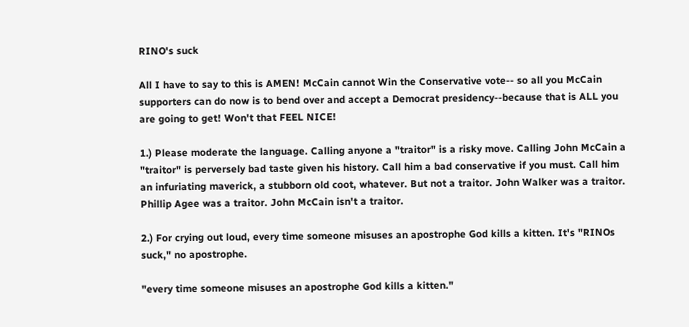RINO's suck

All I have to say to this is AMEN! McCain cannot Win the Conservative vote-- so all you McCain supporters can do now is to bend over and accept a Democrat presidency--because that is ALL you are going to get! Won't that FEEL NICE!

1.) Please moderate the language. Calling anyone a "traitor" is a risky move. Calling John McCain a "traitor" is perversely bad taste given his history. Call him a bad conservative if you must. Call him an infuriating maverick, a stubborn old coot, whatever. But not a traitor. John Walker was a traitor. Phillip Agee was a traitor. John McCain isn't a traitor.

2.) For crying out loud, every time someone misuses an apostrophe God kills a kitten. It's "RINOs suck," no apostrophe.

"every time someone misuses an apostrophe God kills a kitten."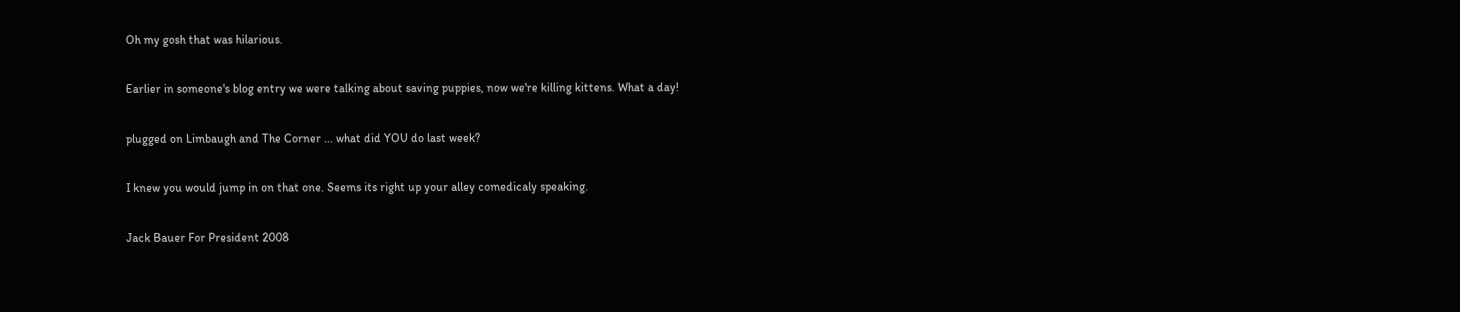Oh my gosh that was hilarious.

Earlier in someone's blog entry we were talking about saving puppies, now we're killing kittens. What a day!

plugged on Limbaugh and The Corner ... what did YOU do last week?

I knew you would jump in on that one. Seems its right up your alley comedicaly speaking.

Jack Bauer For President 2008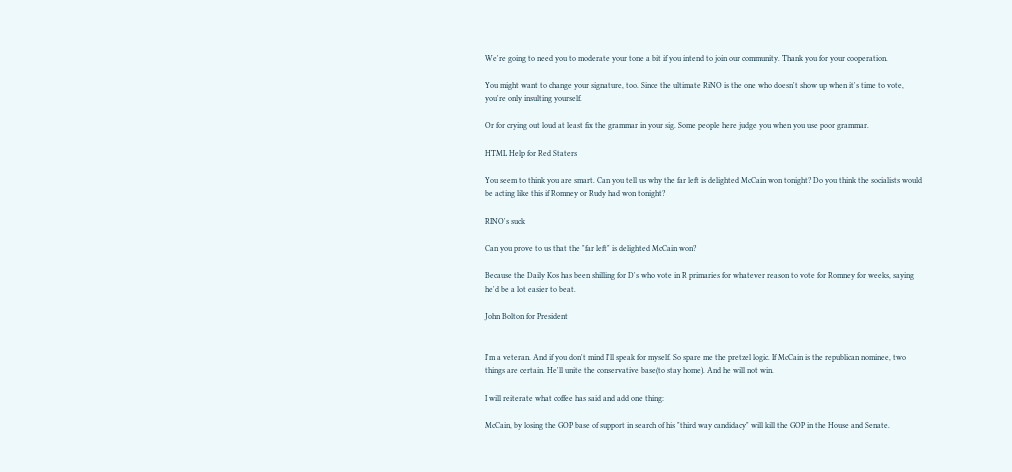We're going to need you to moderate your tone a bit if you intend to join our community. Thank you for your cooperation.

You might want to change your signature, too. Since the ultimate RiNO is the one who doesn't show up when it's time to vote, you're only insulting yourself.

Or for crying out loud at least fix the grammar in your sig. Some people here judge you when you use poor grammar.

HTML Help for Red Staters

You seem to think you are smart. Can you tell us why the far left is delighted McCain won tonight? Do you think the socialists would be acting like this if Romney or Rudy had won tonight?

RINO's suck

Can you prove to us that the "far left" is delighted McCain won?

Because the Daily Kos has been shilling for D's who vote in R primaries for whatever reason to vote for Romney for weeks, saying he'd be a lot easier to beat.

John Bolton for President


I'm a veteran. And if you don't mind I'll speak for myself. So spare me the pretzel logic. If McCain is the republican nominee, two things are certain. He'll unite the conservative base(to stay home). And he will not win.

I will reiterate what coffee has said and add one thing:

McCain, by losing the GOP base of support in search of his "third way candidacy" will kill the GOP in the House and Senate.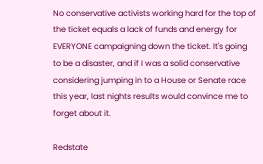No conservative activists working hard for the top of the ticket equals a lack of funds and energy for EVERYONE campaigning down the ticket. It's going to be a disaster, and if I was a solid conservative considering jumping in to a House or Senate race this year, last nights results would convince me to forget about it.

Redstate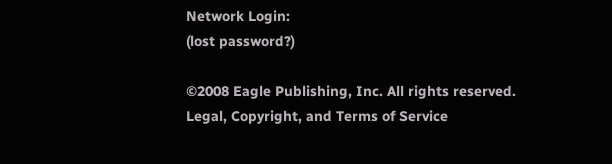Network Login:
(lost password?)

©2008 Eagle Publishing, Inc. All rights reserved. Legal, Copyright, and Terms of Service